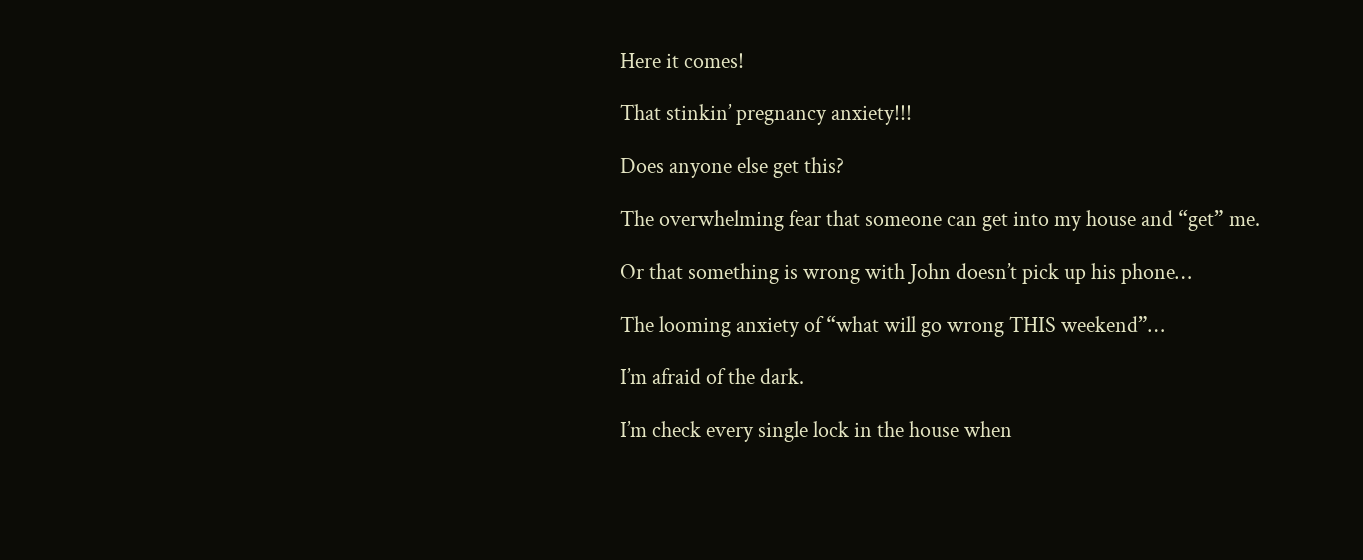Here it comes!

That stinkin’ pregnancy anxiety!!!

Does anyone else get this?

The overwhelming fear that someone can get into my house and “get” me.

Or that something is wrong with John doesn’t pick up his phone…

The looming anxiety of “what will go wrong THIS weekend”…

I’m afraid of the dark.

I’m check every single lock in the house when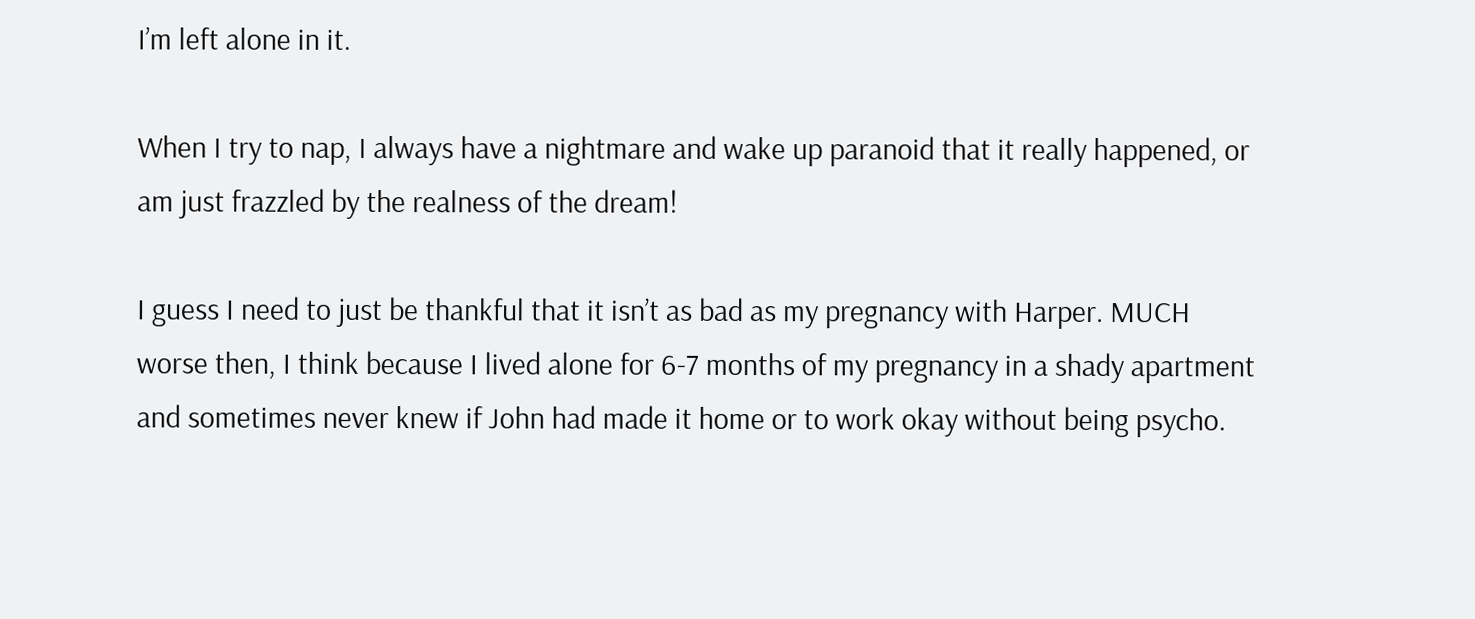I’m left alone in it.

When I try to nap, I always have a nightmare and wake up paranoid that it really happened, or am just frazzled by the realness of the dream!

I guess I need to just be thankful that it isn’t as bad as my pregnancy with Harper. MUCH worse then, I think because I lived alone for 6-7 months of my pregnancy in a shady apartment and sometimes never knew if John had made it home or to work okay without being psycho.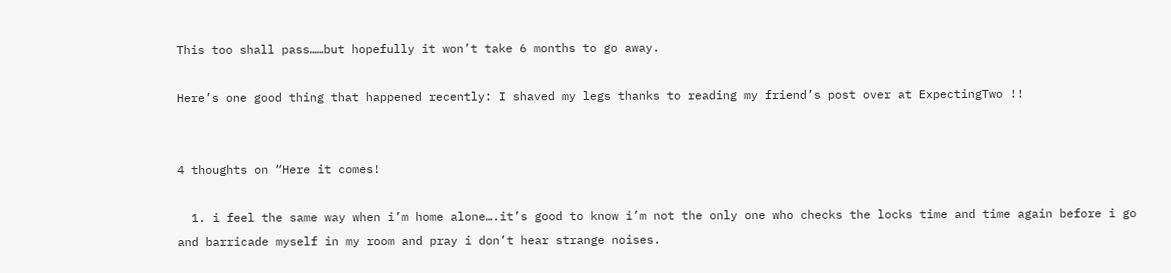This too shall pass……but hopefully it won’t take 6 months to go away.

Here’s one good thing that happened recently: I shaved my legs thanks to reading my friend’s post over at ExpectingTwo !!


4 thoughts on “Here it comes!

  1. i feel the same way when i’m home alone….it’s good to know i’m not the only one who checks the locks time and time again before i go and barricade myself in my room and pray i don’t hear strange noises.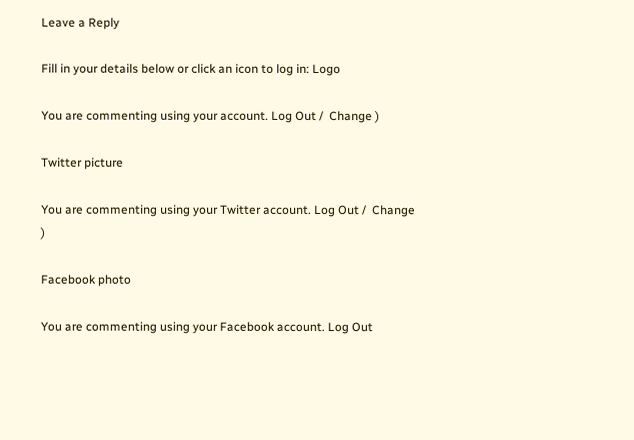Leave a Reply

Fill in your details below or click an icon to log in: Logo

You are commenting using your account. Log Out /  Change )

Twitter picture

You are commenting using your Twitter account. Log Out /  Change )

Facebook photo

You are commenting using your Facebook account. Log Out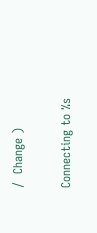/  Change )

Connecting to %s